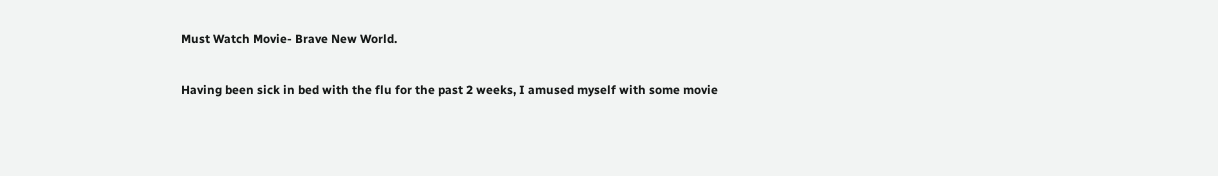Must Watch Movie- Brave New World.

Having been sick in bed with the flu for the past 2 weeks, I amused myself with some movie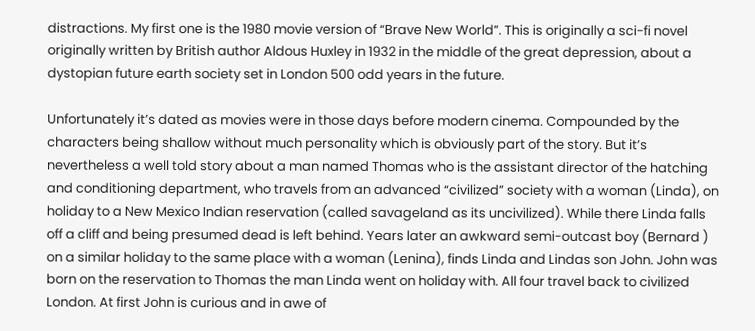distractions. My first one is the 1980 movie version of “Brave New World”. This is originally a sci-fi novel originally written by British author Aldous Huxley in 1932 in the middle of the great depression, about a dystopian future earth society set in London 500 odd years in the future.

Unfortunately it’s dated as movies were in those days before modern cinema. Compounded by the characters being shallow without much personality which is obviously part of the story. But it’s nevertheless a well told story about a man named Thomas who is the assistant director of the hatching and conditioning department, who travels from an advanced “civilized” society with a woman (Linda), on holiday to a New Mexico Indian reservation (called savageland as its uncivilized). While there Linda falls off a cliff and being presumed dead is left behind. Years later an awkward semi-outcast boy (Bernard ) on a similar holiday to the same place with a woman (Lenina), finds Linda and Lindas son John. John was born on the reservation to Thomas the man Linda went on holiday with. All four travel back to civilized London. At first John is curious and in awe of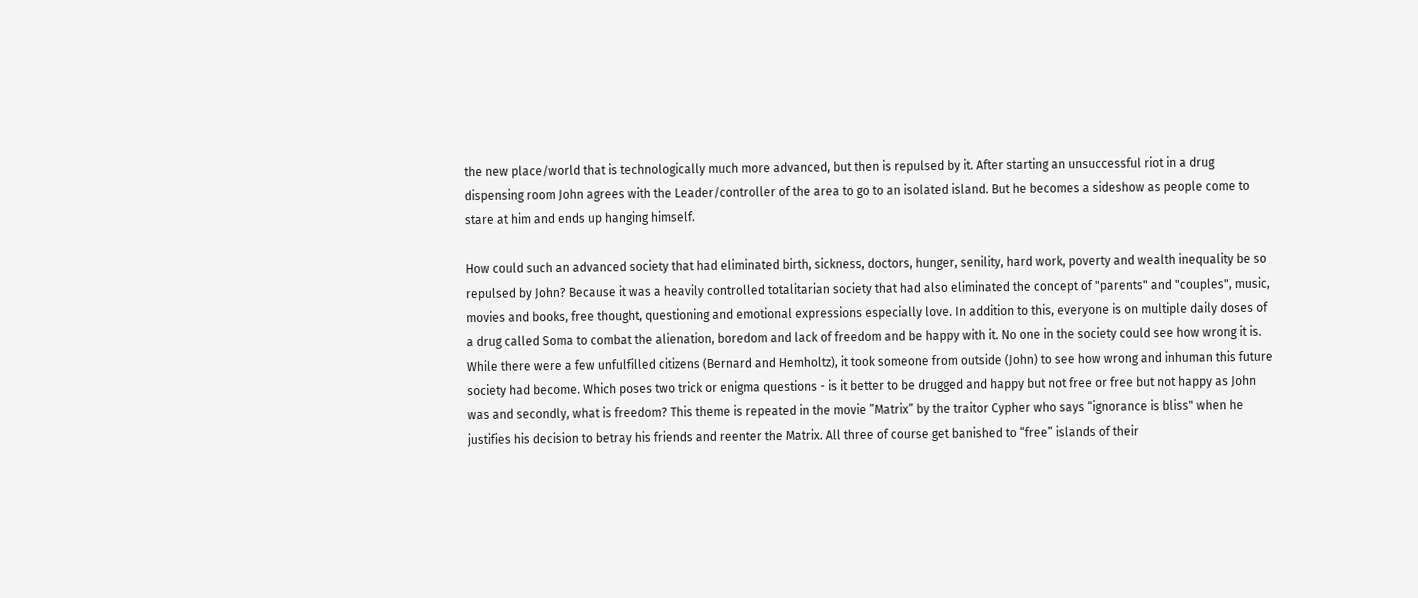the new place/world that is technologically much more advanced, but then is repulsed by it. After starting an unsuccessful riot in a drug dispensing room John agrees with the Leader/controller of the area to go to an isolated island. But he becomes a sideshow as people come to stare at him and ends up hanging himself.

How could such an advanced society that had eliminated birth, sickness, doctors, hunger, senility, hard work, poverty and wealth inequality be so repulsed by John? Because it was a heavily controlled totalitarian society that had also eliminated the concept of "parents" and "couples", music, movies and books, free thought, questioning and emotional expressions especially love. In addition to this, everyone is on multiple daily doses of a drug called Soma to combat the alienation, boredom and lack of freedom and be happy with it. No one in the society could see how wrong it is. While there were a few unfulfilled citizens (Bernard and Hemholtz), it took someone from outside (John) to see how wrong and inhuman this future society had become. Which poses two trick or enigma questions - is it better to be drugged and happy but not free or free but not happy as John was and secondly, what is freedom? This theme is repeated in the movie ”Matrix” by the traitor Cypher who says “ignorance is bliss" when he justifies his decision to betray his friends and reenter the Matrix. All three of course get banished to “free” islands of their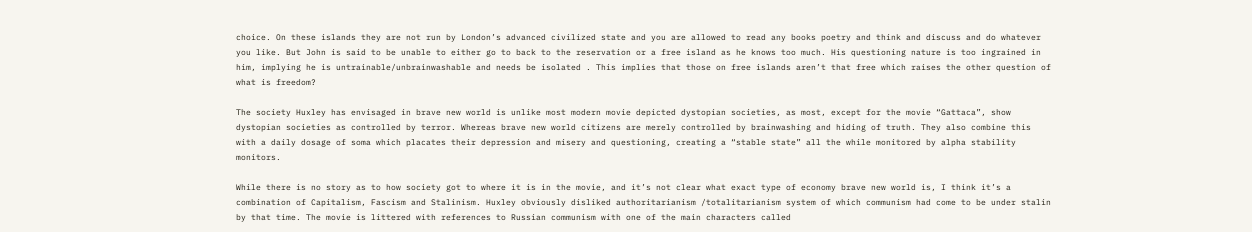choice. On these islands they are not run by London’s advanced civilized state and you are allowed to read any books poetry and think and discuss and do whatever you like. But John is said to be unable to either go to back to the reservation or a free island as he knows too much. His questioning nature is too ingrained in him, implying he is untrainable/unbrainwashable and needs be isolated . This implies that those on free islands aren’t that free which raises the other question of what is freedom?

The society Huxley has envisaged in brave new world is unlike most modern movie depicted dystopian societies, as most, except for the movie “Gattaca”, show dystopian societies as controlled by terror. Whereas brave new world citizens are merely controlled by brainwashing and hiding of truth. They also combine this with a daily dosage of soma which placates their depression and misery and questioning, creating a “stable state” all the while monitored by alpha stability monitors.

While there is no story as to how society got to where it is in the movie, and it’s not clear what exact type of economy brave new world is, I think it’s a combination of Capitalism, Fascism and Stalinism. Huxley obviously disliked authoritarianism /totalitarianism system of which communism had come to be under stalin by that time. The movie is littered with references to Russian communism with one of the main characters called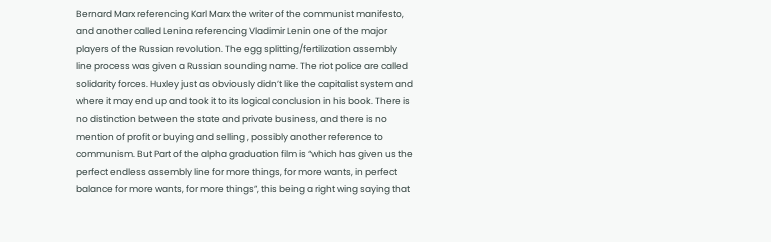Bernard Marx referencing Karl Marx the writer of the communist manifesto, and another called Lenina referencing Vladimir Lenin one of the major players of the Russian revolution. The egg splitting/fertilization assembly line process was given a Russian sounding name. The riot police are called solidarity forces. Huxley just as obviously didn’t like the capitalist system and where it may end up and took it to its logical conclusion in his book. There is no distinction between the state and private business, and there is no mention of profit or buying and selling , possibly another reference to communism. But Part of the alpha graduation film is “which has given us the perfect endless assembly line for more things, for more wants, in perfect balance for more wants, for more things”, this being a right wing saying that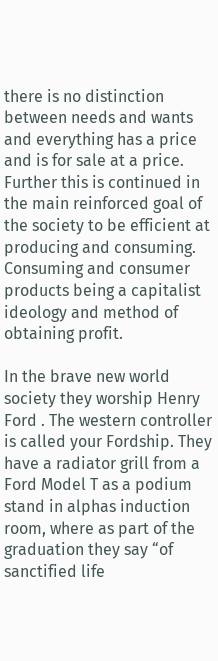there is no distinction between needs and wants and everything has a price and is for sale at a price. Further this is continued in the main reinforced goal of the society to be efficient at producing and consuming. Consuming and consumer products being a capitalist ideology and method of obtaining profit.

In the brave new world society they worship Henry Ford . The western controller is called your Fordship. They have a radiator grill from a Ford Model T as a podium stand in alphas induction room, where as part of the graduation they say “of sanctified life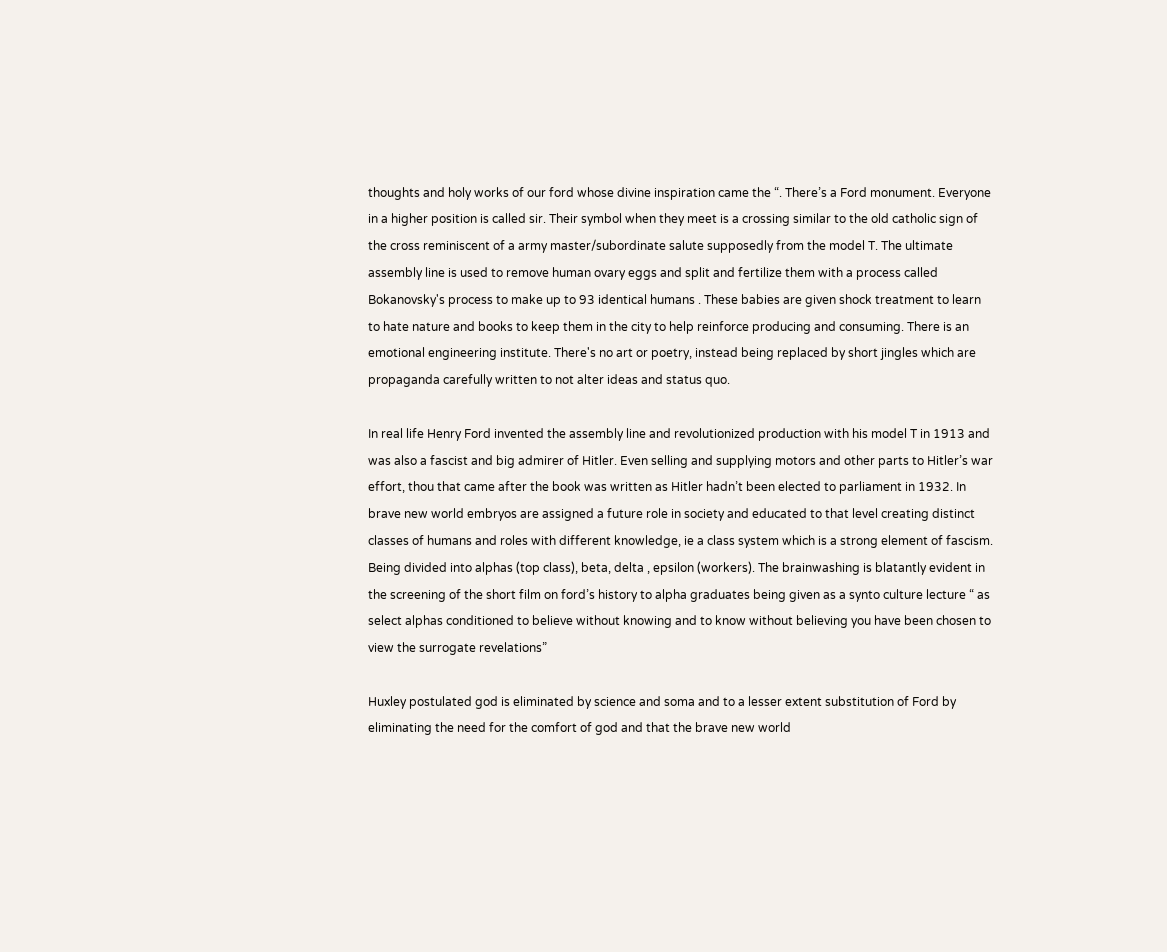thoughts and holy works of our ford whose divine inspiration came the “. There’s a Ford monument. Everyone in a higher position is called sir. Their symbol when they meet is a crossing similar to the old catholic sign of the cross reminiscent of a army master/subordinate salute supposedly from the model T. The ultimate assembly line is used to remove human ovary eggs and split and fertilize them with a process called Bokanovsky's process to make up to 93 identical humans . These babies are given shock treatment to learn to hate nature and books to keep them in the city to help reinforce producing and consuming. There is an emotional engineering institute. There's no art or poetry, instead being replaced by short jingles which are propaganda carefully written to not alter ideas and status quo.

In real life Henry Ford invented the assembly line and revolutionized production with his model T in 1913 and was also a fascist and big admirer of Hitler. Even selling and supplying motors and other parts to Hitler’s war effort, thou that came after the book was written as Hitler hadn’t been elected to parliament in 1932. In brave new world embryos are assigned a future role in society and educated to that level creating distinct classes of humans and roles with different knowledge, ie a class system which is a strong element of fascism. Being divided into alphas (top class), beta, delta , epsilon (workers). The brainwashing is blatantly evident in the screening of the short film on ford’s history to alpha graduates being given as a synto culture lecture “ as select alphas conditioned to believe without knowing and to know without believing you have been chosen to view the surrogate revelations”

Huxley postulated god is eliminated by science and soma and to a lesser extent substitution of Ford by eliminating the need for the comfort of god and that the brave new world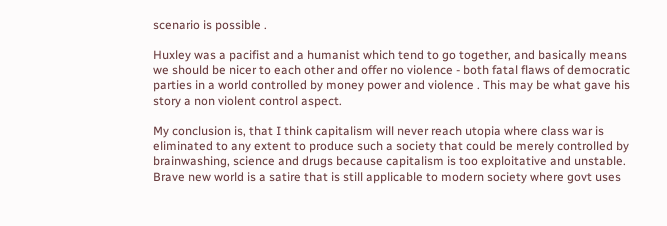scenario is possible .

Huxley was a pacifist and a humanist which tend to go together, and basically means we should be nicer to each other and offer no violence - both fatal flaws of democratic parties in a world controlled by money power and violence . This may be what gave his story a non violent control aspect.

My conclusion is, that I think capitalism will never reach utopia where class war is eliminated to any extent to produce such a society that could be merely controlled by brainwashing, science and drugs because capitalism is too exploitative and unstable. Brave new world is a satire that is still applicable to modern society where govt uses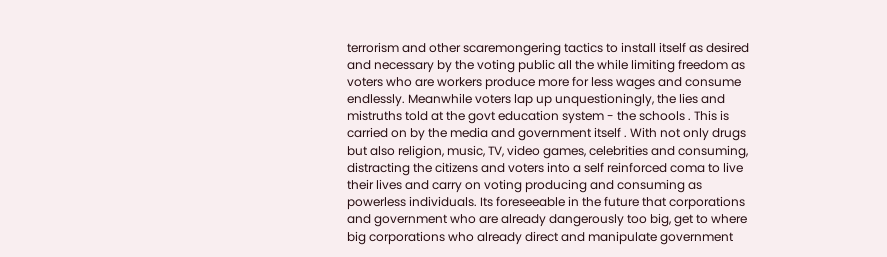terrorism and other scaremongering tactics to install itself as desired and necessary by the voting public all the while limiting freedom as voters who are workers produce more for less wages and consume endlessly. Meanwhile voters lap up unquestioningly, the lies and mistruths told at the govt education system - the schools . This is carried on by the media and government itself . With not only drugs but also religion, music, TV, video games, celebrities and consuming, distracting the citizens and voters into a self reinforced coma to live their lives and carry on voting producing and consuming as powerless individuals. Its foreseeable in the future that corporations and government who are already dangerously too big, get to where big corporations who already direct and manipulate government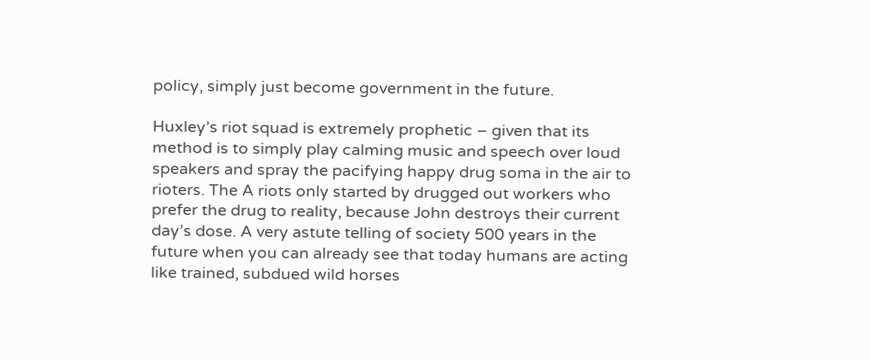policy, simply just become government in the future.

Huxley’s riot squad is extremely prophetic – given that its method is to simply play calming music and speech over loud speakers and spray the pacifying happy drug soma in the air to rioters. The A riots only started by drugged out workers who prefer the drug to reality, because John destroys their current day’s dose. A very astute telling of society 500 years in the future when you can already see that today humans are acting like trained, subdued wild horses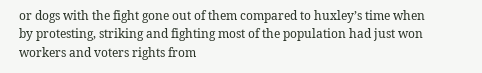or dogs with the fight gone out of them compared to huxley’s time when by protesting, striking and fighting most of the population had just won workers and voters rights from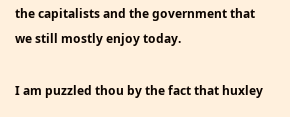the capitalists and the government that we still mostly enjoy today.

I am puzzled thou by the fact that huxley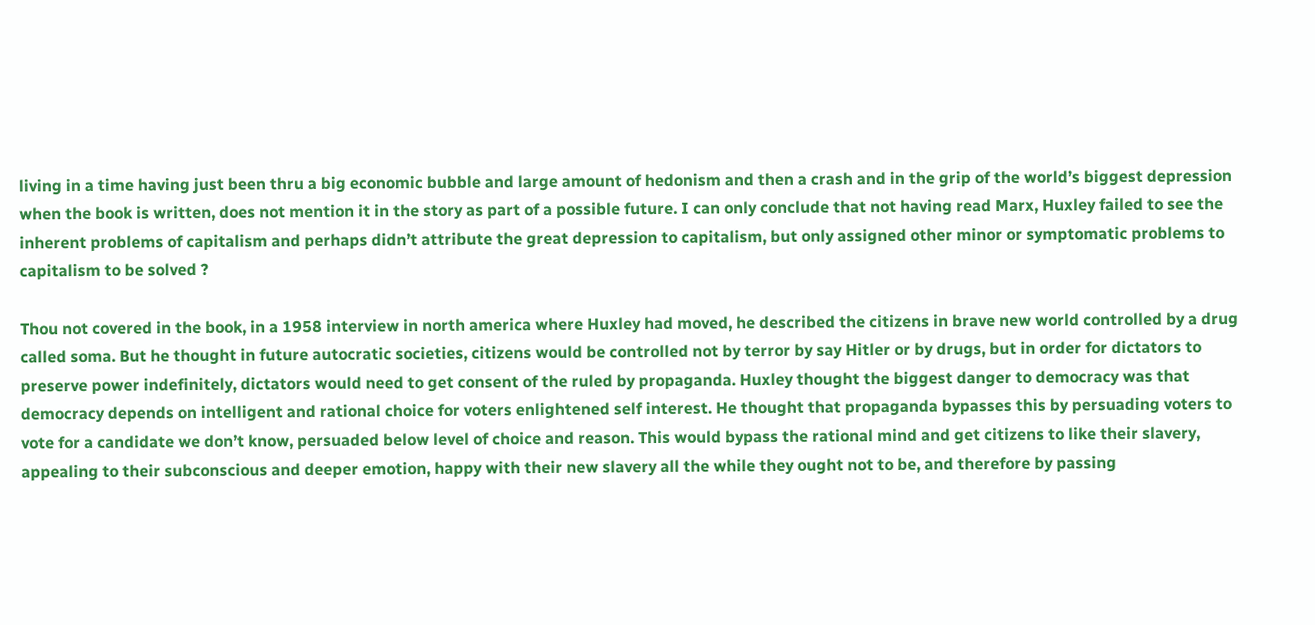living in a time having just been thru a big economic bubble and large amount of hedonism and then a crash and in the grip of the world’s biggest depression when the book is written, does not mention it in the story as part of a possible future. I can only conclude that not having read Marx, Huxley failed to see the inherent problems of capitalism and perhaps didn’t attribute the great depression to capitalism, but only assigned other minor or symptomatic problems to capitalism to be solved ?

Thou not covered in the book, in a 1958 interview in north america where Huxley had moved, he described the citizens in brave new world controlled by a drug called soma. But he thought in future autocratic societies, citizens would be controlled not by terror by say Hitler or by drugs, but in order for dictators to preserve power indefinitely, dictators would need to get consent of the ruled by propaganda. Huxley thought the biggest danger to democracy was that democracy depends on intelligent and rational choice for voters enlightened self interest. He thought that propaganda bypasses this by persuading voters to vote for a candidate we don’t know, persuaded below level of choice and reason. This would bypass the rational mind and get citizens to like their slavery, appealing to their subconscious and deeper emotion, happy with their new slavery all the while they ought not to be, and therefore by passing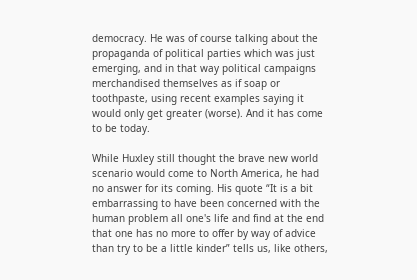democracy. He was of course talking about the propaganda of political parties which was just emerging, and in that way political campaigns merchandised themselves as if soap or toothpaste, using recent examples saying it would only get greater (worse). And it has come to be today.

While Huxley still thought the brave new world scenario would come to North America, he had no answer for its coming. His quote “It is a bit embarrassing to have been concerned with the human problem all one's life and find at the end that one has no more to offer by way of advice than try to be a little kinder” tells us, like others,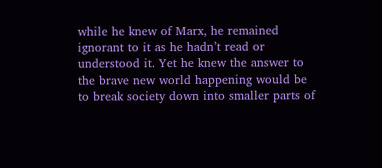while he knew of Marx, he remained ignorant to it as he hadn’t read or understood it. Yet he knew the answer to the brave new world happening would be to break society down into smaller parts of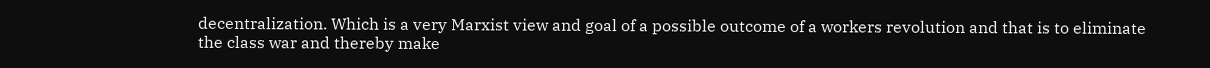decentralization. Which is a very Marxist view and goal of a possible outcome of a workers revolution and that is to eliminate the class war and thereby make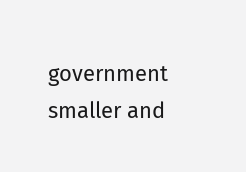government smaller and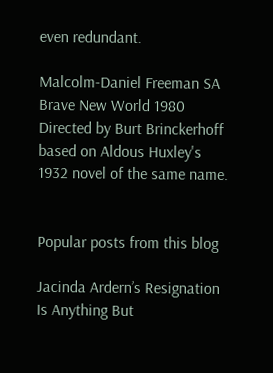even redundant.

Malcolm-Daniel Freeman SA
Brave New World 1980 Directed by Burt Brinckerhoff based on Aldous Huxley's 1932 novel of the same name.


Popular posts from this blog

Jacinda Ardern’s Resignation Is Anything But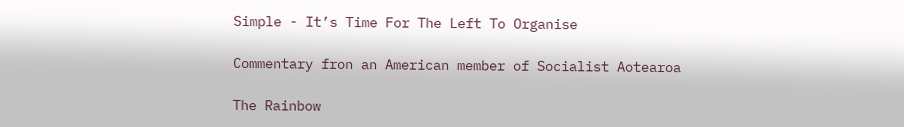Simple - It’s Time For The Left To Organise

Commentary fron an American member of Socialist Aotearoa

The Rainbow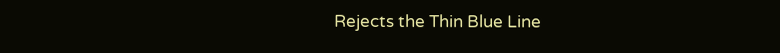Rejects the Thin Blue Line